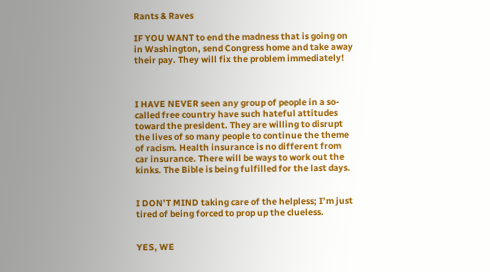Rants & Raves

IF YOU WANT to end the madness that is going on in Washington, send Congress home and take away their pay. They will fix the problem immediately!



I HAVE NEVER seen any group of people in a so-called free country have such hateful attitudes toward the president. They are willing to disrupt the lives of so many people to continue the theme of racism. Health insurance is no different from car insurance. There will be ways to work out the kinks. The Bible is being fulfilled for the last days.


I DON’T MIND taking care of the helpless; I’m just tired of being forced to prop up the clueless.


YES, WE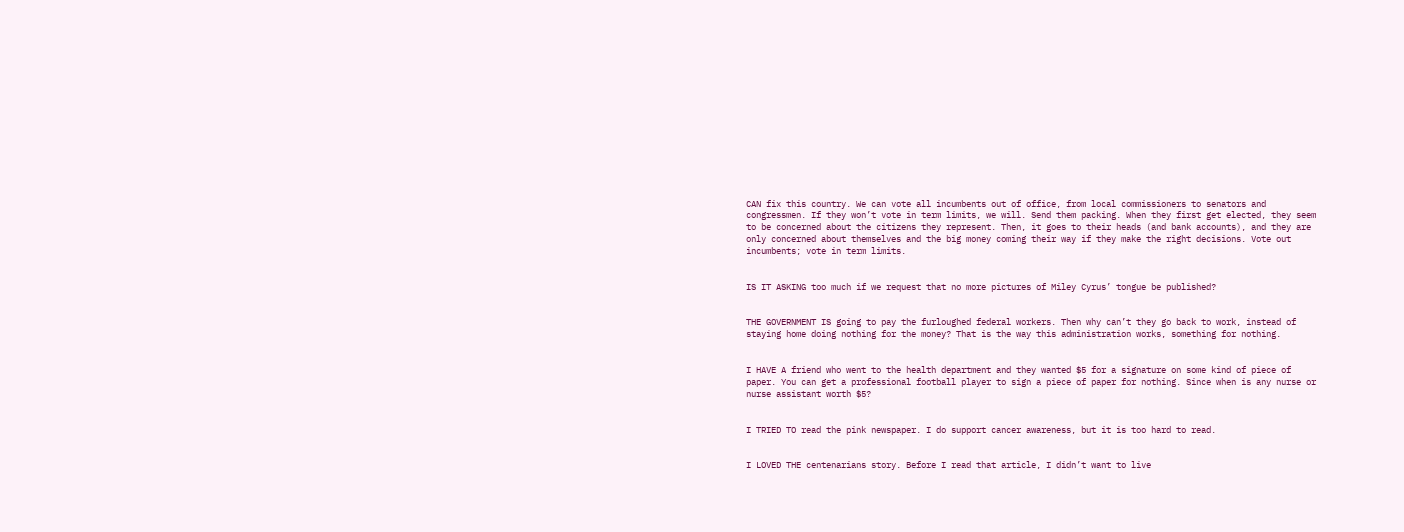CAN fix this country. We can vote all incumbents out of office, from local commissioners to senators and congressmen. If they won’t vote in term limits, we will. Send them packing. When they first get elected, they seem to be concerned about the citizens they represent. Then, it goes to their heads (and bank accounts), and they are only concerned about themselves and the big money coming their way if they make the right decisions. Vote out incumbents; vote in term limits.


IS IT ASKING too much if we request that no more pictures of Miley Cyrus’ tongue be published?


THE GOVERNMENT IS going to pay the furloughed federal workers. Then why can’t they go back to work, instead of staying home doing nothing for the money? That is the way this administration works, something for nothing.


I HAVE A friend who went to the health department and they wanted $5 for a signature on some kind of piece of paper. You can get a professional football player to sign a piece of paper for nothing. Since when is any nurse or nurse assistant worth $5?


I TRIED TO read the pink newspaper. I do support cancer awareness, but it is too hard to read.


I LOVED THE centenarians story. Before I read that article, I didn’t want to live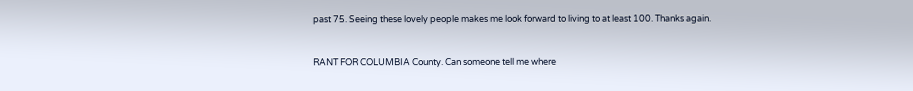past 75. Seeing these lovely people makes me look forward to living to at least 100. Thanks again.


RANT FOR COLUMBIA County. Can someone tell me where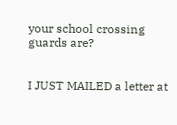your school crossing guards are?


I JUST MAILED a letter at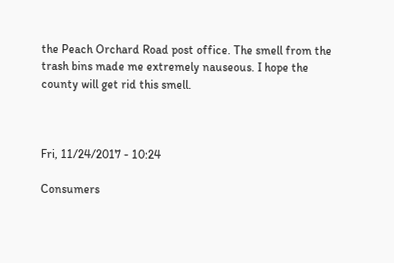the Peach Orchard Road post office. The smell from the trash bins made me extremely nauseous. I hope the county will get rid this smell.



Fri, 11/24/2017 - 10:24

Consumers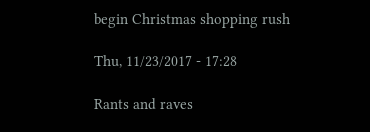begin Christmas shopping rush

Thu, 11/23/2017 - 17:28

Rants and raves